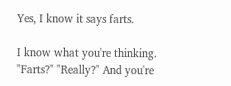Yes, I know it says farts.

I know what you're thinking. "Farts?" "Really?" And you're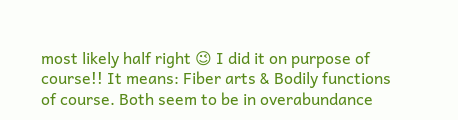most likely half right 😉 I did it on purpose of course!! It means: Fiber arts & Bodily functions of course. Both seem to be in overabundance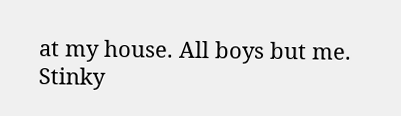at my house. All boys but me. Stinky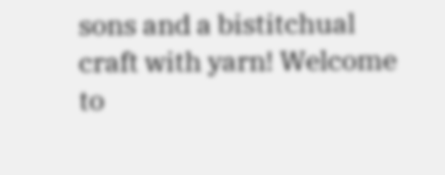sons and a bistitchual craft with yarn! Welcome to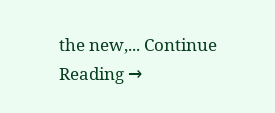the new,... Continue Reading →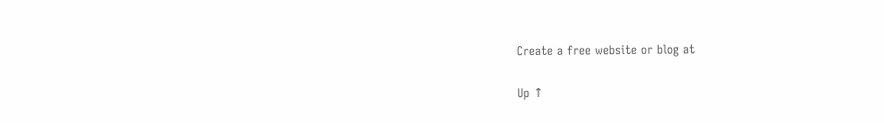Create a free website or blog at

Up ↑